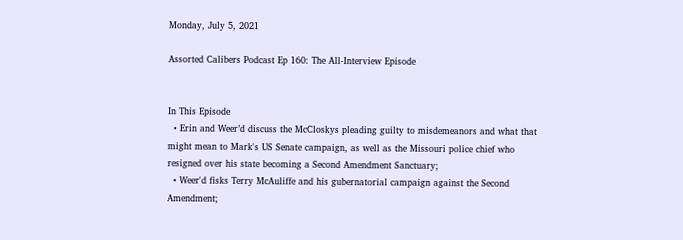Monday, July 5, 2021

Assorted Calibers Podcast Ep 160: The All-Interview Episode


In This Episode
  • Erin and Weer’d discuss the McCloskys pleading guilty to misdemeanors and what that might mean to Mark's US Senate campaign, as well as the Missouri police chief who resigned over his state becoming a Second Amendment Sanctuary;
  • Weer'd fisks Terry McAuliffe and his gubernatorial campaign against the Second Amendment;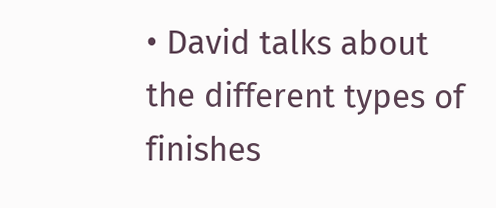• David talks about the different types of finishes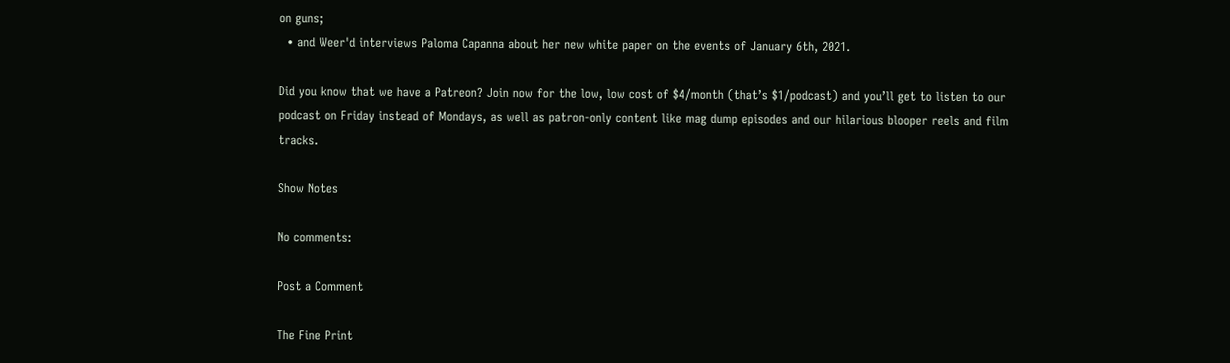on guns;
  • and Weer'd interviews Paloma Capanna about her new white paper on the events of January 6th, 2021.

Did you know that we have a Patreon? Join now for the low, low cost of $4/month (that’s $1/podcast) and you’ll get to listen to our podcast on Friday instead of Mondays, as well as patron-only content like mag dump episodes and our hilarious blooper reels and film tracks.

Show Notes

No comments:

Post a Comment

The Fine Print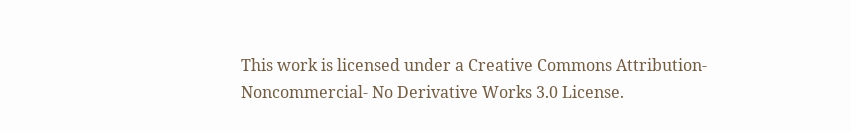This work is licensed under a Creative Commons Attribution- Noncommercial- No Derivative Works 3.0 License.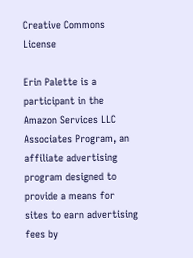Creative Commons License

Erin Palette is a participant in the Amazon Services LLC Associates Program, an affiliate advertising program designed to provide a means for sites to earn advertising fees by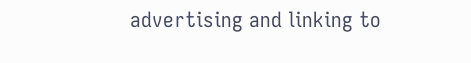advertising and linking to